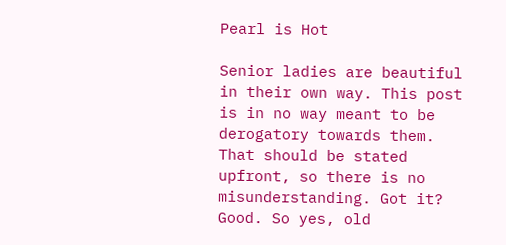Pearl is Hot

Senior ladies are beautiful in their own way. This post is in no way meant to be derogatory towards them. That should be stated upfront, so there is no misunderstanding. Got it? Good. So yes, old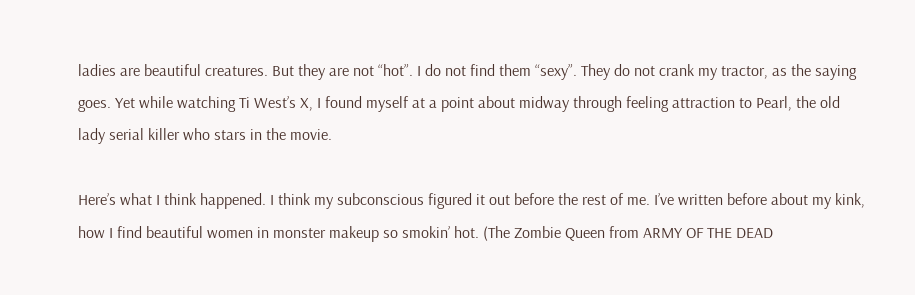ladies are beautiful creatures. But they are not “hot”. I do not find them “sexy”. They do not crank my tractor, as the saying goes. Yet while watching Ti West’s X, I found myself at a point about midway through feeling attraction to Pearl, the old lady serial killer who stars in the movie.

Here’s what I think happened. I think my subconscious figured it out before the rest of me. I’ve written before about my kink, how I find beautiful women in monster makeup so smokin’ hot. (The Zombie Queen from ARMY OF THE DEAD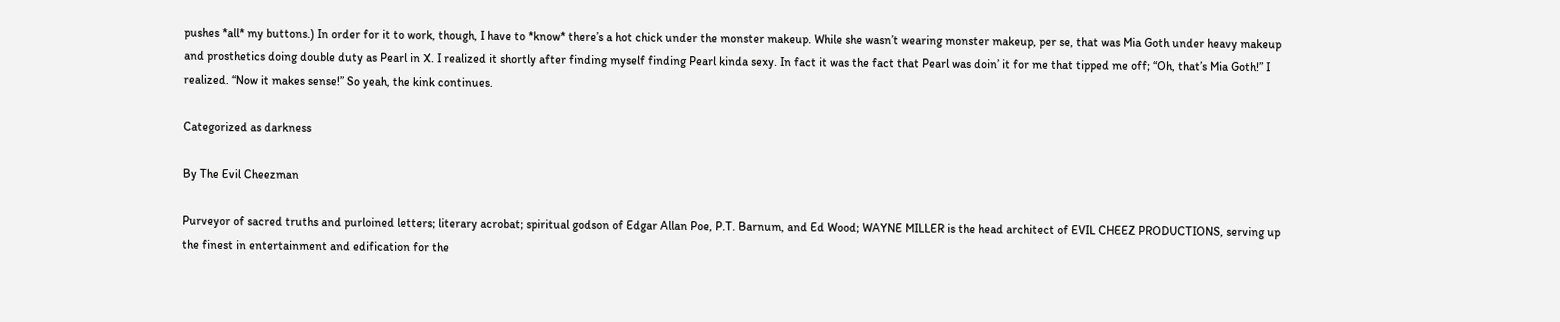pushes *all* my buttons.) In order for it to work, though, I have to *know* there’s a hot chick under the monster makeup. While she wasn’t wearing monster makeup, per se, that was Mia Goth under heavy makeup and prosthetics doing double duty as Pearl in X. I realized it shortly after finding myself finding Pearl kinda sexy. In fact it was the fact that Pearl was doin’ it for me that tipped me off; “Oh, that’s Mia Goth!” I realized. “Now it makes sense!” So yeah, the kink continues.

Categorized as darkness

By The Evil Cheezman

Purveyor of sacred truths and purloined letters; literary acrobat; spiritual godson of Edgar Allan Poe, P.T. Barnum, and Ed Wood; WAYNE MILLER is the head architect of EVIL CHEEZ PRODUCTIONS, serving up the finest in entertainment and edification for the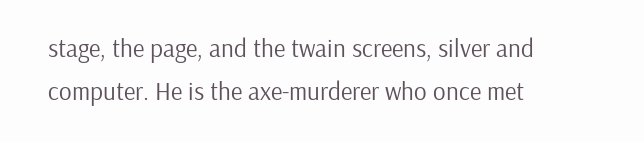stage, the page, and the twain screens, silver and computer. He is the axe-murderer who once met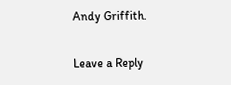Andy Griffith.

Leave a Reply